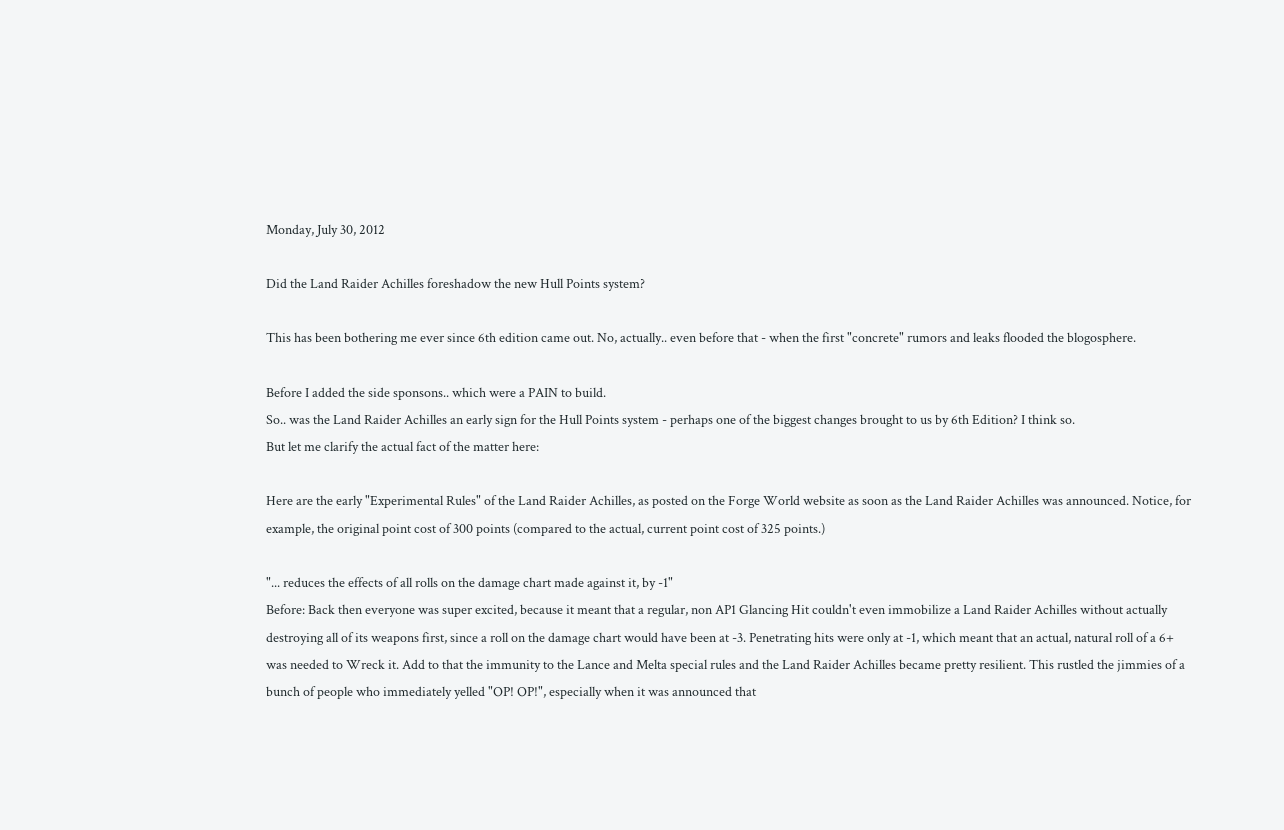Monday, July 30, 2012

Did the Land Raider Achilles foreshadow the new Hull Points system?

This has been bothering me ever since 6th edition came out. No, actually.. even before that - when the first "concrete" rumors and leaks flooded the blogosphere.

Before I added the side sponsons.. which were a PAIN to build.
So.. was the Land Raider Achilles an early sign for the Hull Points system - perhaps one of the biggest changes brought to us by 6th Edition? I think so.
But let me clarify the actual fact of the matter here:

Here are the early "Experimental Rules" of the Land Raider Achilles, as posted on the Forge World website as soon as the Land Raider Achilles was announced. Notice, for example, the original point cost of 300 points (compared to the actual, current point cost of 325 points.)

"... reduces the effects of all rolls on the damage chart made against it, by -1"
Before: Back then everyone was super excited, because it meant that a regular, non AP1 Glancing Hit couldn't even immobilize a Land Raider Achilles without actually destroying all of its weapons first, since a roll on the damage chart would have been at -3. Penetrating hits were only at -1, which meant that an actual, natural roll of a 6+ was needed to Wreck it. Add to that the immunity to the Lance and Melta special rules and the Land Raider Achilles became pretty resilient. This rustled the jimmies of a bunch of people who immediately yelled "OP! OP!", especially when it was announced that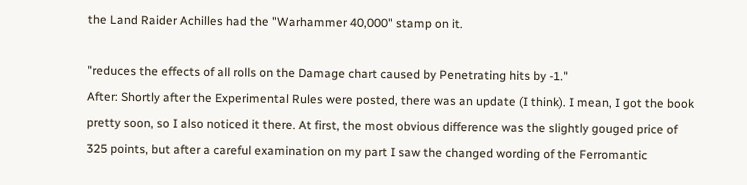the Land Raider Achilles had the "Warhammer 40,000" stamp on it.

"reduces the effects of all rolls on the Damage chart caused by Penetrating hits by -1."
After: Shortly after the Experimental Rules were posted, there was an update (I think). I mean, I got the book pretty soon, so I also noticed it there. At first, the most obvious difference was the slightly gouged price of 325 points, but after a careful examination on my part I saw the changed wording of the Ferromantic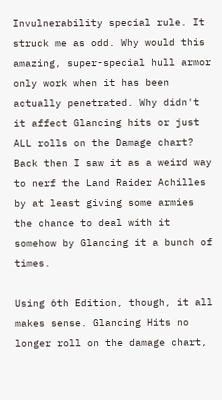Invulnerability special rule. It struck me as odd. Why would this amazing, super-special hull armor only work when it has been actually penetrated. Why didn't it affect Glancing hits or just ALL rolls on the Damage chart? Back then I saw it as a weird way to nerf the Land Raider Achilles by at least giving some armies the chance to deal with it somehow by Glancing it a bunch of times.

Using 6th Edition, though, it all makes sense. Glancing Hits no longer roll on the damage chart,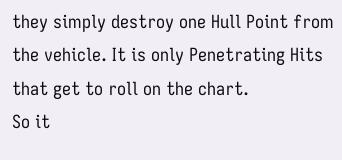they simply destroy one Hull Point from the vehicle. It is only Penetrating Hits that get to roll on the chart.
So it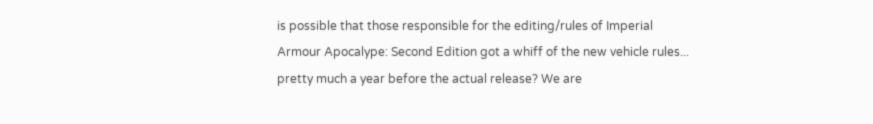is possible that those responsible for the editing/rules of Imperial Armour Apocalype: Second Edition got a whiff of the new vehicle rules... pretty much a year before the actual release? We are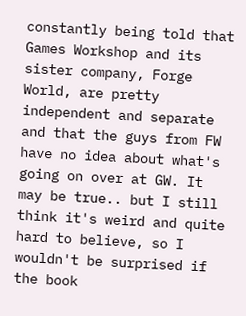constantly being told that Games Workshop and its sister company, Forge World, are pretty independent and separate and that the guys from FW have no idea about what's going on over at GW. It may be true.. but I still think it's weird and quite hard to believe, so I wouldn't be surprised if the book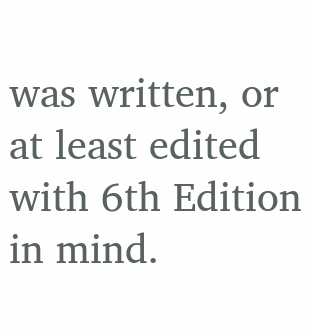was written, or at least edited with 6th Edition in mind.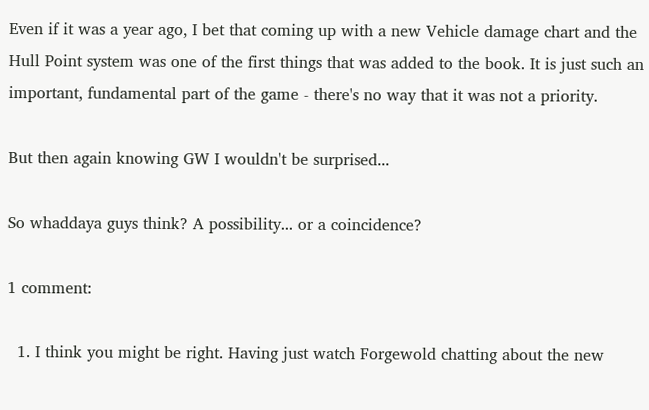Even if it was a year ago, I bet that coming up with a new Vehicle damage chart and the Hull Point system was one of the first things that was added to the book. It is just such an important, fundamental part of the game - there's no way that it was not a priority.

But then again knowing GW I wouldn't be surprised...

So whaddaya guys think? A possibility... or a coincidence?

1 comment:

  1. I think you might be right. Having just watch Forgewold chatting about the new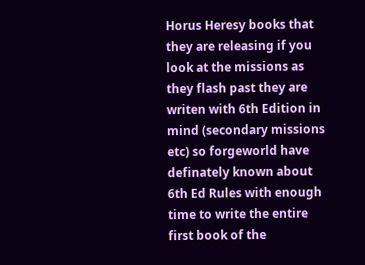Horus Heresy books that they are releasing if you look at the missions as they flash past they are writen with 6th Edition in mind (secondary missions etc) so forgeworld have definately known about 6th Ed Rules with enough time to write the entire first book of the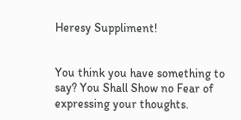Heresy Suppliment!


You think you have something to say? You Shall Show no Fear of expressing your thoughts.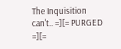The Inquisition can't.. =][= PURGED =][=